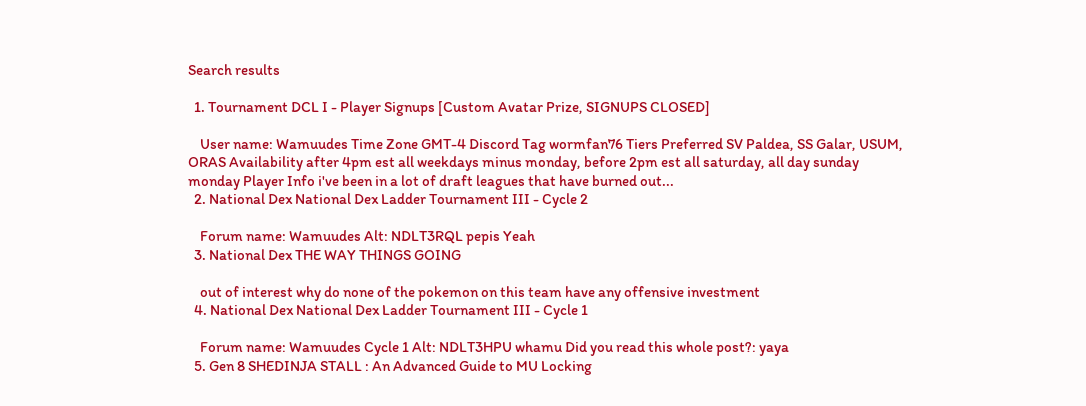Search results

  1. Tournament DCL I - Player Signups [Custom Avatar Prize, SIGNUPS CLOSED]

    User name: Wamuudes Time Zone GMT-4 Discord Tag wormfan76 Tiers Preferred SV Paldea, SS Galar, USUM, ORAS Availability after 4pm est all weekdays minus monday, before 2pm est all saturday, all day sunday monday Player Info i've been in a lot of draft leagues that have burned out...
  2. National Dex National Dex Ladder Tournament III - Cycle 2

    Forum name: Wamuudes Alt: NDLT3RQL pepis Yeah
  3. National Dex THE WAY THINGS GOING

    out of interest why do none of the pokemon on this team have any offensive investment
  4. National Dex National Dex Ladder Tournament III - Cycle 1

    Forum name: Wamuudes Cycle 1 Alt: NDLT3HPU whamu Did you read this whole post?: yaya
  5. Gen 8 SHEDINJA STALL : An Advanced Guide to MU Locking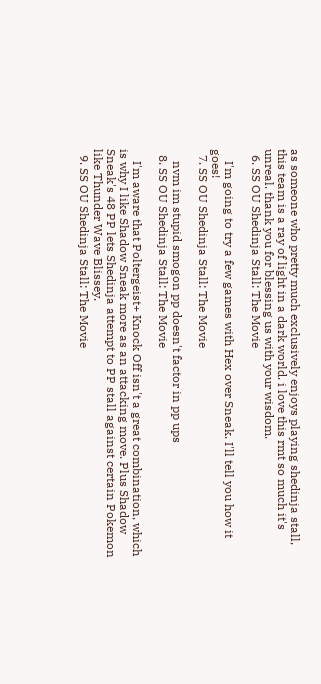as someone who pretty much exclusively enjoys playing shedinja stall, this team is a ray of light in a dark world. i love this rmt so much it's unreal. thank you for blessing us with your wisdom.
  6. SS OU Shedinja Stall: The Movie

    I'm going to try a few games with Hex over Sneak. I'll tell you how it goes!
  7. SS OU Shedinja Stall: The Movie

    nvm im stupid smogon pp doesn't factor in pp ups
  8. SS OU Shedinja Stall: The Movie

    I'm aware that Poltergeist+ Knock Off isn't a great combination, which is why I like Shadow Sneak more as an attacking move. Plus Shadow Sneak's 48 PP lets Shedinja attempt to PP stall against certain Pokemon like Thunder Wave Blissey.
  9. SS OU Shedinja Stall: The Movie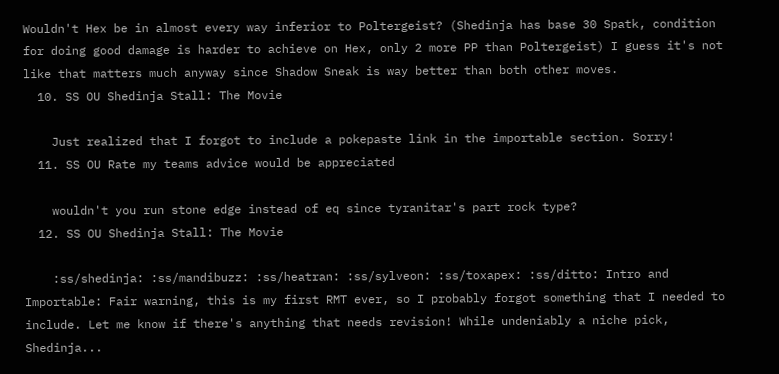Wouldn't Hex be in almost every way inferior to Poltergeist? (Shedinja has base 30 Spatk, condition for doing good damage is harder to achieve on Hex, only 2 more PP than Poltergeist) I guess it's not like that matters much anyway since Shadow Sneak is way better than both other moves.
  10. SS OU Shedinja Stall: The Movie

    Just realized that I forgot to include a pokepaste link in the importable section. Sorry!
  11. SS OU Rate my teams advice would be appreciated

    wouldn't you run stone edge instead of eq since tyranitar's part rock type?
  12. SS OU Shedinja Stall: The Movie

    :ss/shedinja: :ss/mandibuzz: :ss/heatran: :ss/sylveon: :ss/toxapex: :ss/ditto: Intro and Importable: Fair warning, this is my first RMT ever, so I probably forgot something that I needed to include. Let me know if there's anything that needs revision! While undeniably a niche pick, Shedinja...